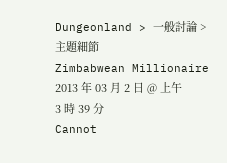Dungeonland > 一般討論 > 主題細節
Zimbabwean Millionaire 2013 年 03 月 2 日 @ 上午 3 時 39 分
Cannot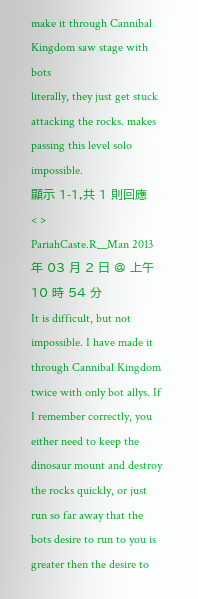make it through Cannibal Kingdom saw stage with bots
literally, they just get stuck attacking the rocks. makes passing this level solo impossible.
顯示 1-1,共 1 則回應
< >
PariahCaste.R__Man 2013 年 03 月 2 日 @ 上午 10 時 54 分
It is difficult, but not impossible. I have made it through Cannibal Kingdom twice with only bot allys. If I remember correctly, you either need to keep the dinosaur mount and destroy the rocks quickly, or just run so far away that the bots desire to run to you is greater then the desire to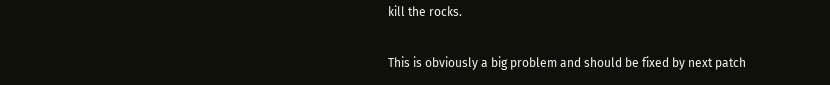kill the rocks.

This is obviously a big problem and should be fixed by next patch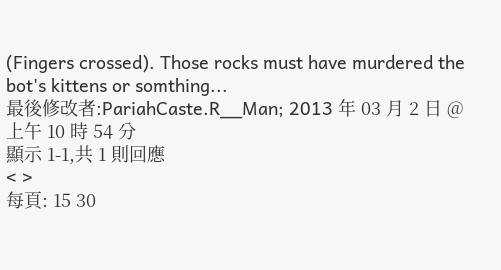(Fingers crossed). Those rocks must have murdered the bot's kittens or somthing...
最後修改者:PariahCaste.R__Man; 2013 年 03 月 2 日 @ 上午 10 時 54 分
顯示 1-1,共 1 則回應
< >
每頁: 15 30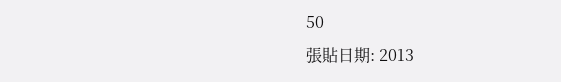50
張貼日期: 2013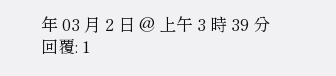年 03 月 2 日 @ 上午 3 時 39 分
回覆: 1